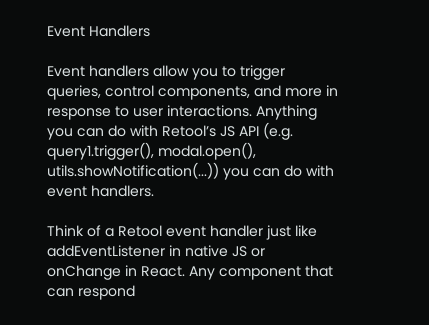Event Handlers

Event handlers allow you to trigger queries, control components, and more in response to user interactions. Anything you can do with Retool’s JS API (e.g. query1.trigger(), modal.open(), utils.showNotification(...)) you can do with event handlers.

Think of a Retool event handler just like addEventListener in native JS or onChange in React. Any component that can respond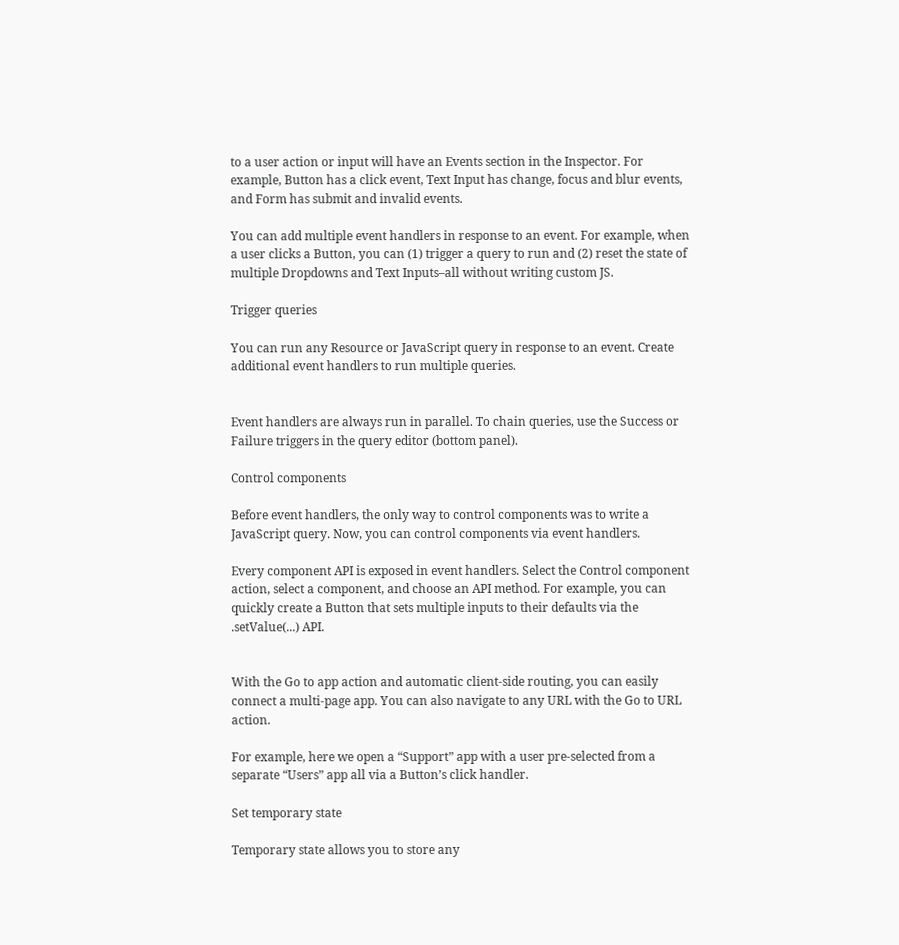to a user action or input will have an Events section in the Inspector. For example, Button has a click event, Text Input has change, focus and blur events, and Form has submit and invalid events.

You can add multiple event handlers in response to an event. For example, when a user clicks a Button, you can (1) trigger a query to run and (2) reset the state of multiple Dropdowns and Text Inputs–all without writing custom JS.

Trigger queries

You can run any Resource or JavaScript query in response to an event. Create additional event handlers to run multiple queries.


Event handlers are always run in parallel. To chain queries, use the Success or Failure triggers in the query editor (bottom panel).

Control components

Before event handlers, the only way to control components was to write a JavaScript query. Now, you can control components via event handlers.

Every component API is exposed in event handlers. Select the Control component action, select a component, and choose an API method. For example, you can quickly create a Button that sets multiple inputs to their defaults via the .setValue(...) API.


With the Go to app action and automatic client-side routing, you can easily connect a multi-page app. You can also navigate to any URL with the Go to URL action.

For example, here we open a “Support” app with a user pre-selected from a separate “Users” app all via a Button’s click handler.

Set temporary state

Temporary state allows you to store any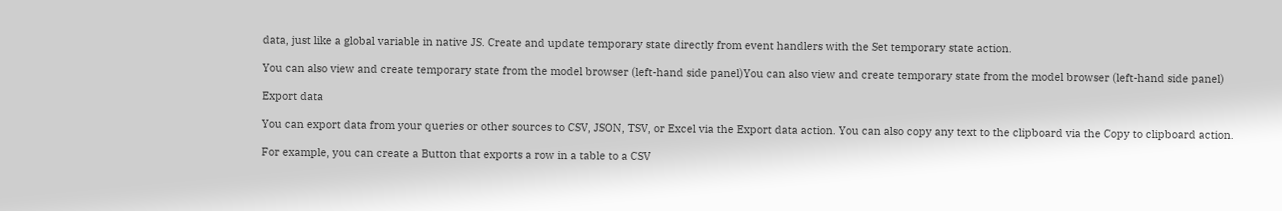data, just like a global variable in native JS. Create and update temporary state directly from event handlers with the Set temporary state action.

You can also view and create temporary state from the model browser (left-hand side panel)You can also view and create temporary state from the model browser (left-hand side panel)

Export data

You can export data from your queries or other sources to CSV, JSON, TSV, or Excel via the Export data action. You can also copy any text to the clipboard via the Copy to clipboard action.

For example, you can create a Button that exports a row in a table to a CSV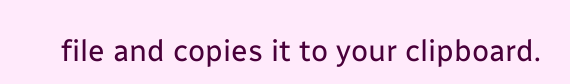file and copies it to your clipboard.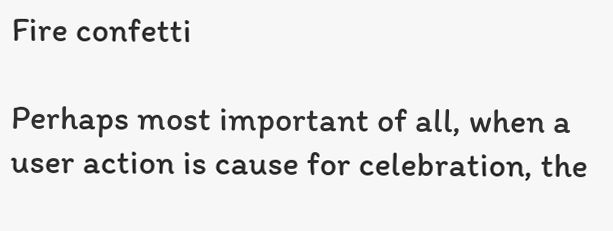Fire confetti

Perhaps most important of all, when a user action is cause for celebration, the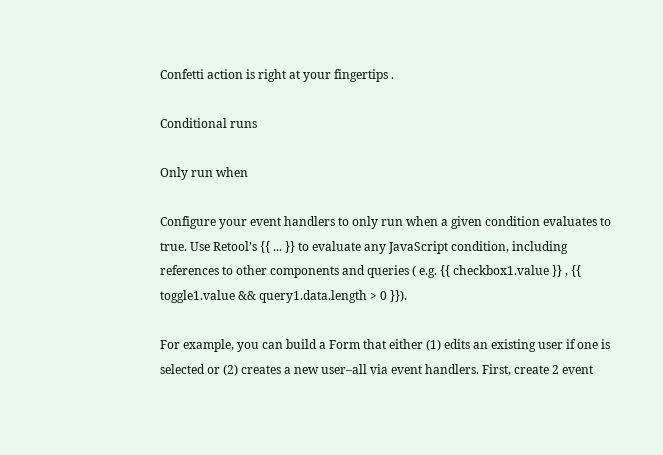Confetti action is right at your fingertips .

Conditional runs

Only run when

Configure your event handlers to only run when a given condition evaluates to true. Use Retool’s {{ ... }} to evaluate any JavaScript condition, including references to other components and queries ( e.g. {{ checkbox1.value }} , {{ toggle1.value && query1.data.length > 0 }}).

For example, you can build a Form that either (1) edits an existing user if one is selected or (2) creates a new user–all via event handlers. First, create 2 event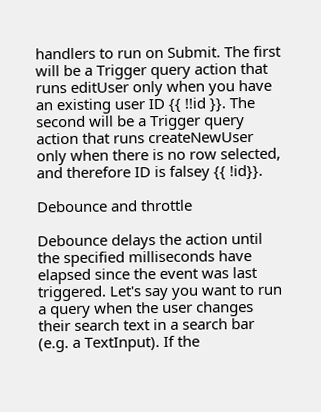handlers to run on Submit. The first will be a Trigger query action that runs editUser only when you have an existing user ID {{ !!id }}. The second will be a Trigger query action that runs createNewUser only when there is no row selected, and therefore ID is falsey {{ !id}}.

Debounce and throttle

Debounce delays the action until the specified milliseconds have elapsed since the event was last triggered. Let's say you want to run a query when the user changes their search text in a search bar (e.g. a TextInput). If the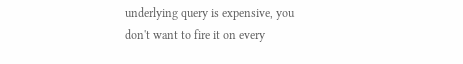underlying query is expensive, you don't want to fire it on every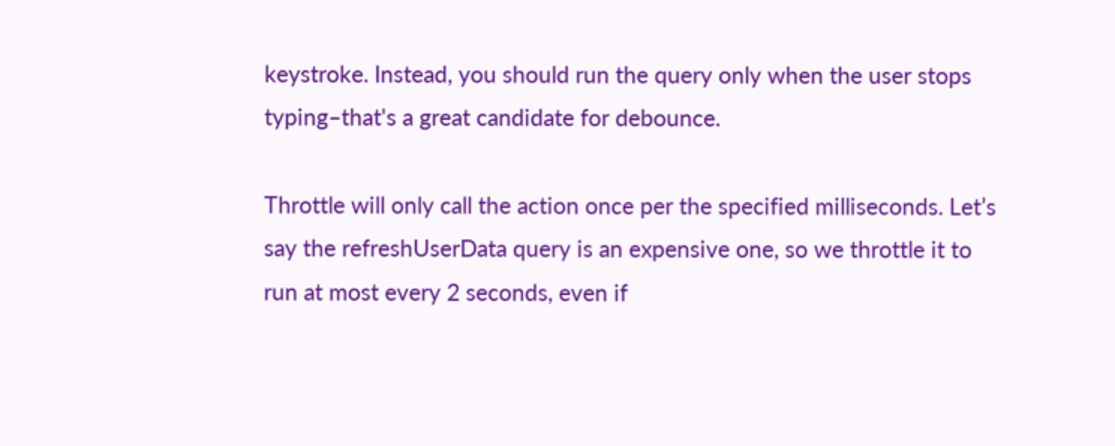keystroke. Instead, you should run the query only when the user stops typing–that's a great candidate for debounce.

Throttle will only call the action once per the specified milliseconds. Let’s say the refreshUserData query is an expensive one, so we throttle it to run at most every 2 seconds, even if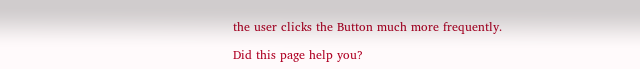the user clicks the Button much more frequently.

Did this page help you?